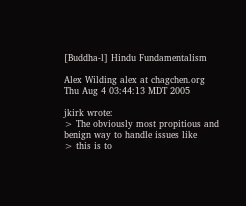[Buddha-l] Hindu Fundamentalism

Alex Wilding alex at chagchen.org
Thu Aug 4 03:44:13 MDT 2005

jkirk wrote:
> The obviously most propitious and benign way to handle issues like
> this is to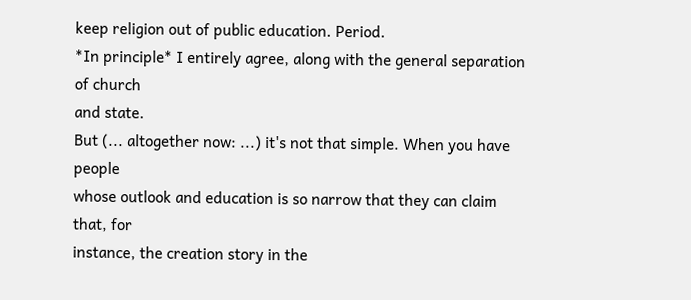keep religion out of public education. Period.
*In principle* I entirely agree, along with the general separation of church
and state.
But (... altogether now: ...) it's not that simple. When you have people
whose outlook and education is so narrow that they can claim that, for
instance, the creation story in the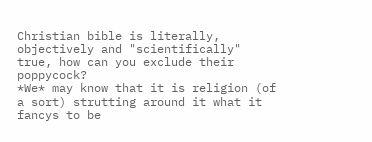Christian bible is literally,
objectively and "scientifically" true, how can you exclude their poppycock?
*We* may know that it is religion (of a sort) strutting around it what it
fancys to be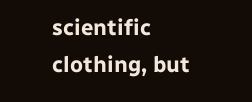scientific clothing, but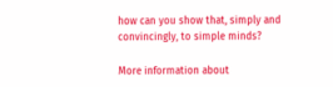how can you show that, simply and
convincingly, to simple minds?

More information about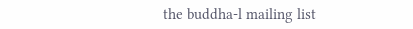the buddha-l mailing list